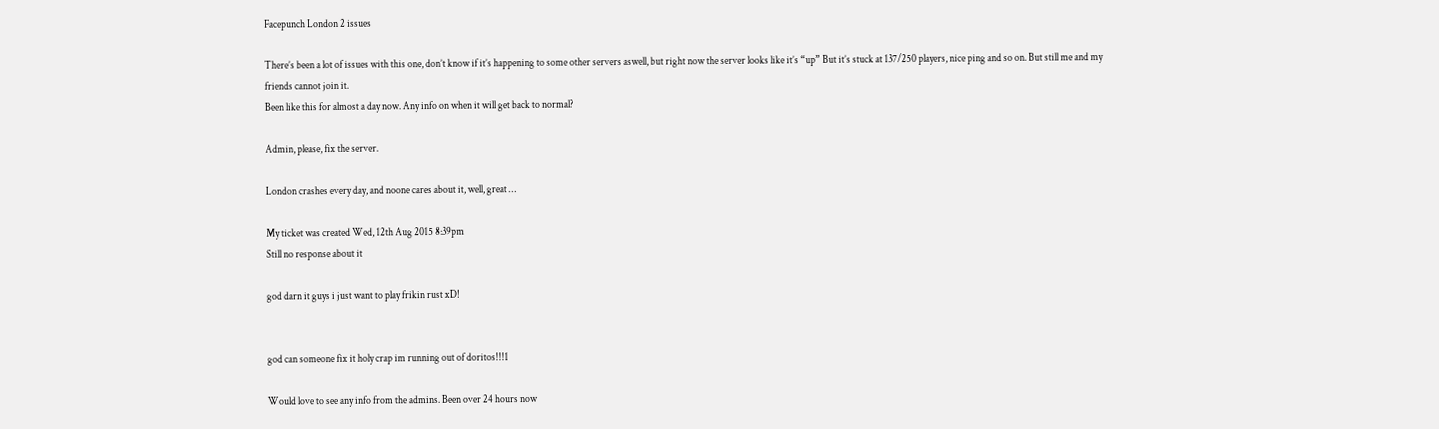Facepunch London 2 issues

There’s been a lot of issues with this one, don’t know if it’s happening to some other servers aswell, but right now the server looks like it’s “up” But it’s stuck at 137/250 players, nice ping and so on. But still me and my friends cannot join it.
Been like this for almost a day now. Any info on when it will get back to normal?

Admin, please, fix the server.

London crashes every day, and noone cares about it, well, great …

My ticket was created Wed, 12th Aug 2015 8:39pm
Still no response about it

god darn it guys i just want to play frikin rust xD!


god can someone fix it holy crap im running out of doritos!!!1

Would love to see any info from the admins. Been over 24 hours now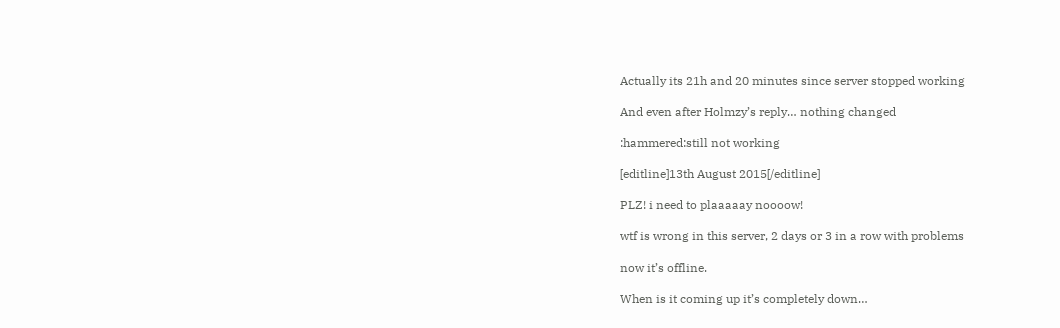Actually its 21h and 20 minutes since server stopped working

And even after Holmzy’s reply… nothing changed

:hammered:still not working

[editline]13th August 2015[/editline]

PLZ! i need to plaaaaay noooow!

wtf is wrong in this server, 2 days or 3 in a row with problems

now it’s offline.

When is it coming up it’s completely down…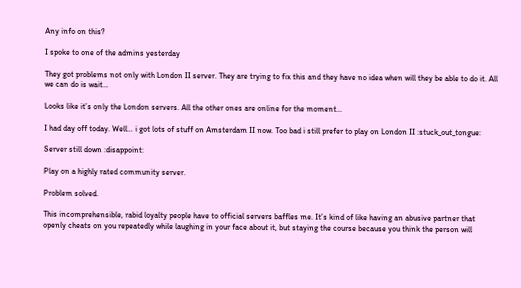Any info on this?

I spoke to one of the admins yesterday

They got problems not only with London II server. They are trying to fix this and they have no idea when will they be able to do it. All we can do is wait…

Looks like it’s only the London servers. All the other ones are online for the moment…

I had day off today. Well… i got lots of stuff on Amsterdam II now. Too bad i still prefer to play on London II :stuck_out_tongue:

Server still down :disappoint:

Play on a highly rated community server.

Problem solved.

This incomprehensible, rabid loyalty people have to official servers baffles me. It’s kind of like having an abusive partner that openly cheats on you repeatedly while laughing in your face about it, but staying the course because you think the person will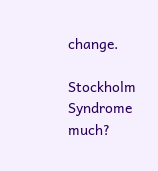change.

Stockholm Syndrome much?